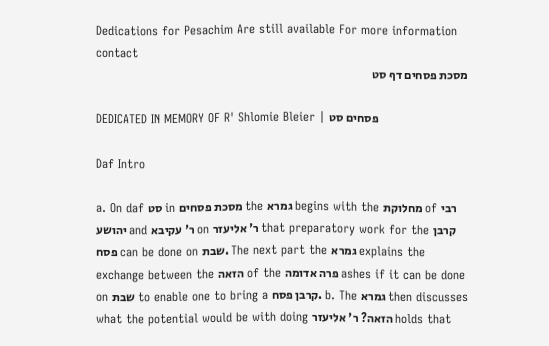Dedications for Pesachim Are still available For more information contact
מסכת פסחים דף סט

DEDICATED IN MEMORY OF R' Shlomie Bleier | פסחים סט

Daf Intro

a. On daf סט in מסכת פסחים the גמרא begins with the מחלוקת of רבי יהושע and ר' עקיבא on ר' אליעזר that preparatory work for the קרבן פסח can be done on שבת. The next part the גמרא explains the exchange between the הזאה of the פרה אדומה ashes if it can be done on שבת to enable one to bring a קרבן פסח. b. The גמרא then discusses what the potential would be with doing הזאה? ר' אליעזר holds that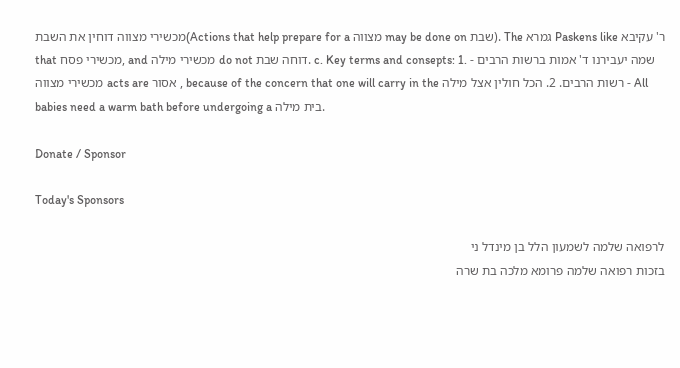מכשירי מצווה דוחין את השבת(Actions that help prepare for a מצווה may be done on שבת). The גמרא Paskens like ר' עקיבא that מכשירי פסח, and מכשירי מילה do not דוחה שבת. c. Key terms and consepts: 1. שמה יעבירנו ד' אמות ברשות הרבים - מכשירי מצווה acts are אסור , because of the concern that one will carry in the רשות הרבים. 2. הכל חולין אצל מילה - All babies need a warm bath before undergoing a בית מילה.

Donate / Sponsor

Today's Sponsors

לרפואה שלמה לשמעון הלל בן מינדל ני
בזכות רפואה שלמה פרומא מלכה בת שרה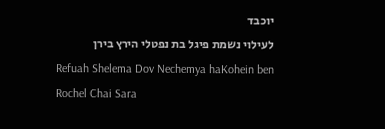יוכבד
לעילוי נשמת פיגל בת נפטלי הירץ בירן
Refuah Shelema Dov Nechemya haKohein ben Rochel Chai Sara